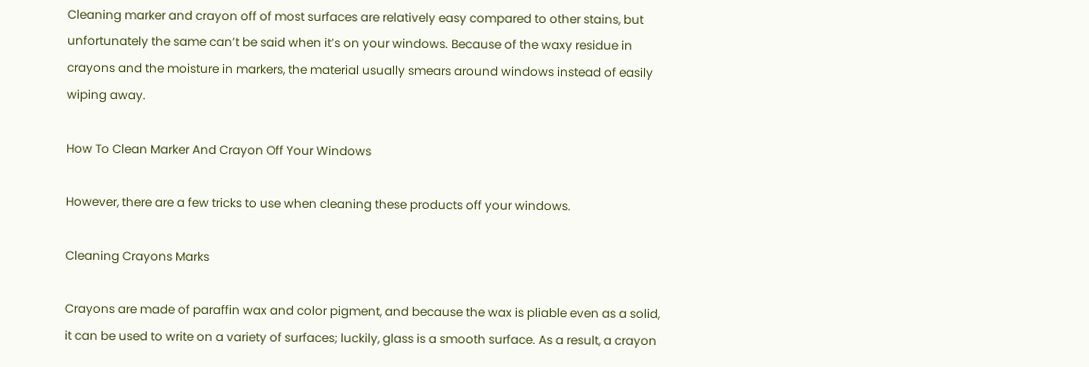Cleaning marker and crayon off of most surfaces are relatively easy compared to other stains, but unfortunately the same can’t be said when it’s on your windows. Because of the waxy residue in crayons and the moisture in markers, the material usually smears around windows instead of easily wiping away.

How To Clean Marker And Crayon Off Your Windows

However, there are a few tricks to use when cleaning these products off your windows.

Cleaning Crayons Marks

Crayons are made of paraffin wax and color pigment, and because the wax is pliable even as a solid, it can be used to write on a variety of surfaces; luckily, glass is a smooth surface. As a result, a crayon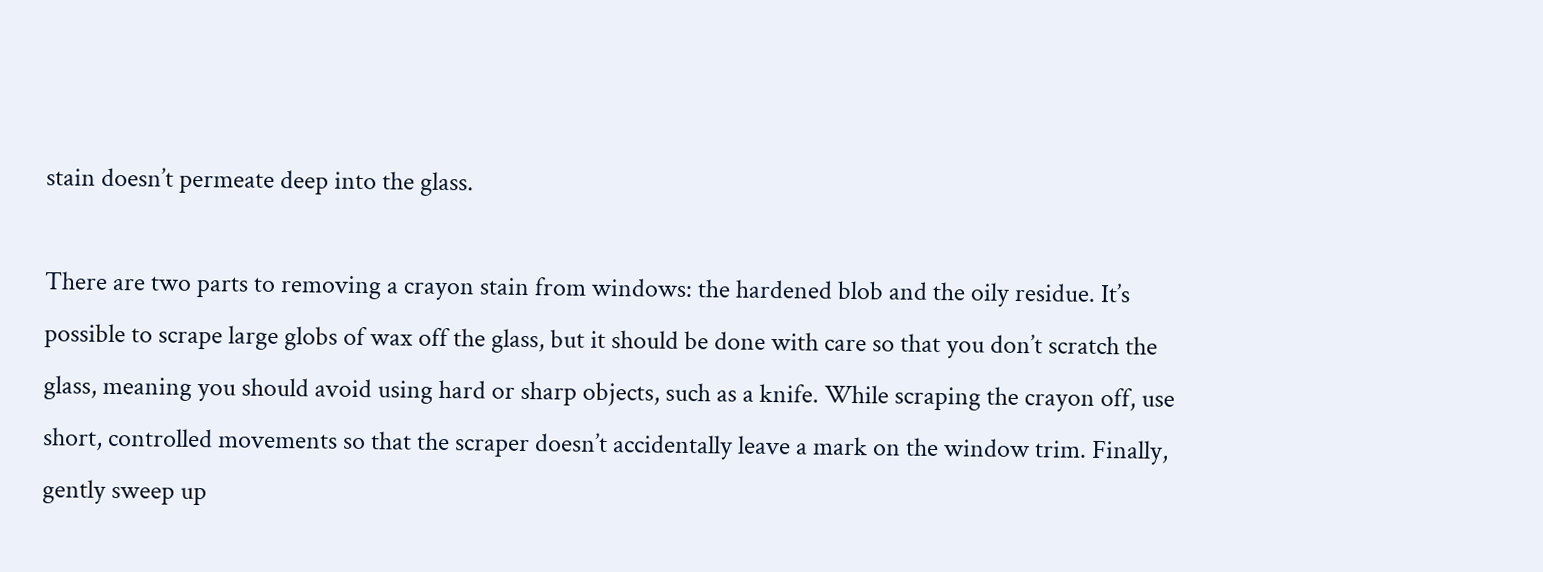stain doesn’t permeate deep into the glass.

There are two parts to removing a crayon stain from windows: the hardened blob and the oily residue. It’s possible to scrape large globs of wax off the glass, but it should be done with care so that you don’t scratch the glass, meaning you should avoid using hard or sharp objects, such as a knife. While scraping the crayon off, use short, controlled movements so that the scraper doesn’t accidentally leave a mark on the window trim. Finally, gently sweep up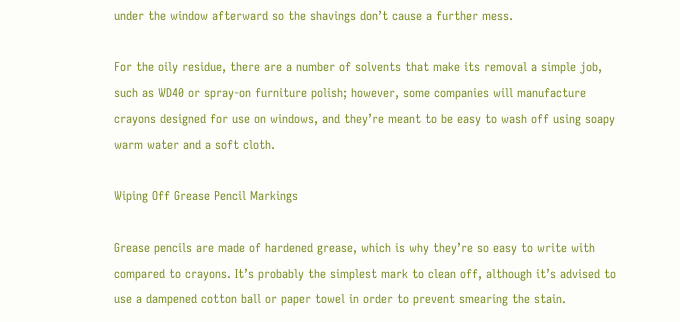under the window afterward so the shavings don’t cause a further mess.

For the oily residue, there are a number of solvents that make its removal a simple job, such as WD40 or spray-on furniture polish; however, some companies will manufacture crayons designed for use on windows, and they’re meant to be easy to wash off using soapy warm water and a soft cloth.

Wiping Off Grease Pencil Markings

Grease pencils are made of hardened grease, which is why they’re so easy to write with compared to crayons. It’s probably the simplest mark to clean off, although it’s advised to use a dampened cotton ball or paper towel in order to prevent smearing the stain.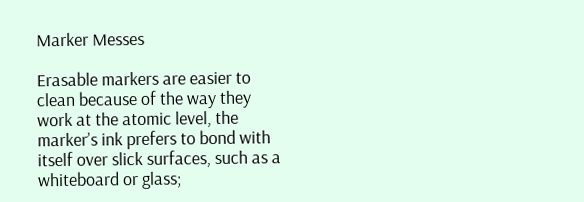Marker Messes

Erasable markers are easier to clean because of the way they work at the atomic level, the marker’s ink prefers to bond with itself over slick surfaces, such as a whiteboard or glass;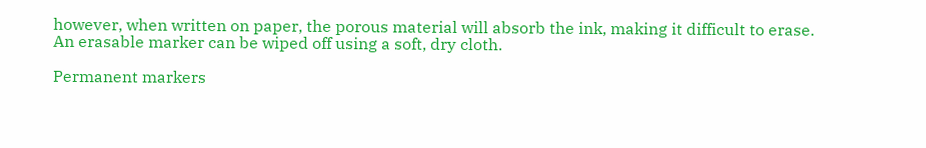however, when written on paper, the porous material will absorb the ink, making it difficult to erase. An erasable marker can be wiped off using a soft, dry cloth.

Permanent markers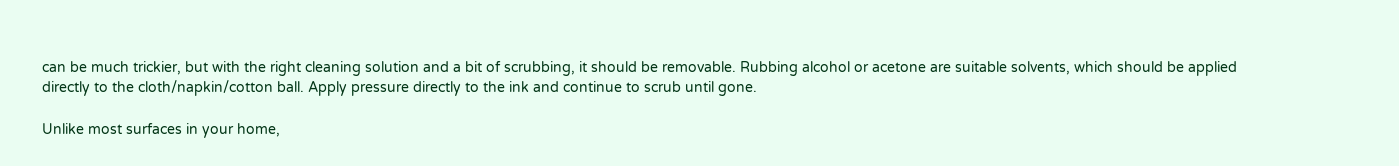can be much trickier, but with the right cleaning solution and a bit of scrubbing, it should be removable. Rubbing alcohol or acetone are suitable solvents, which should be applied directly to the cloth/napkin/cotton ball. Apply pressure directly to the ink and continue to scrub until gone.

Unlike most surfaces in your home,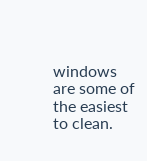windows are some of the easiest to clean.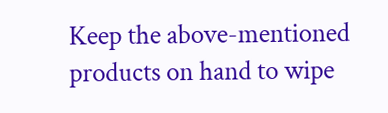Keep the above-mentioned products on hand to wipe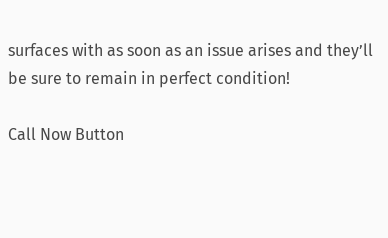surfaces with as soon as an issue arises and they’ll be sure to remain in perfect condition!

Call Now Button